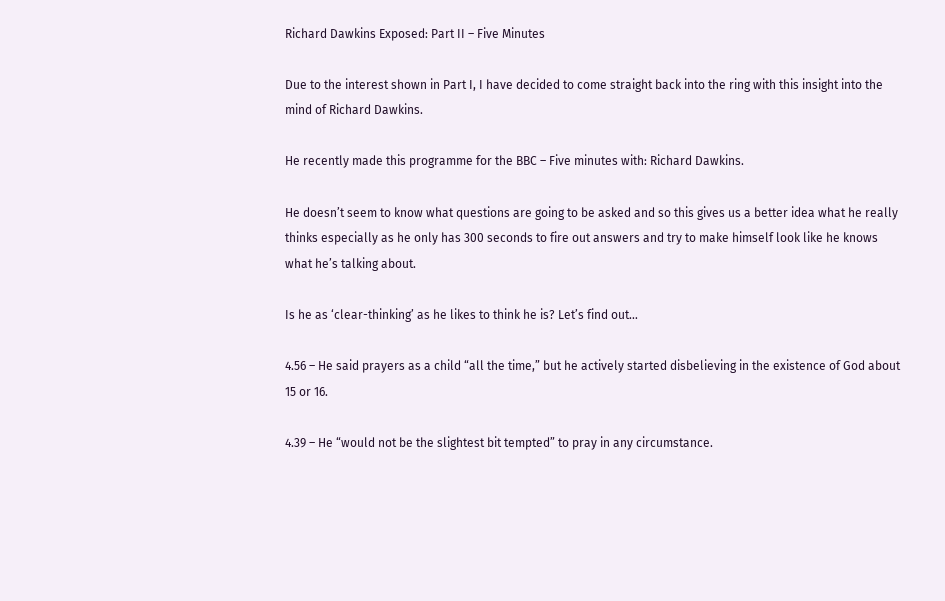Richard Dawkins Exposed: Part II – Five Minutes

Due to the interest shown in Part I, I have decided to come straight back into the ring with this insight into the mind of Richard Dawkins.

He recently made this programme for the BBC – Five minutes with: Richard Dawkins.

He doesn’t seem to know what questions are going to be asked and so this gives us a better idea what he really thinks especially as he only has 300 seconds to fire out answers and try to make himself look like he knows what he’s talking about.

Is he as ‘clear-thinking’ as he likes to think he is? Let’s find out…

4.56 – He said prayers as a child “all the time,” but he actively started disbelieving in the existence of God about 15 or 16.

4.39 – He “would not be the slightest bit tempted” to pray in any circumstance.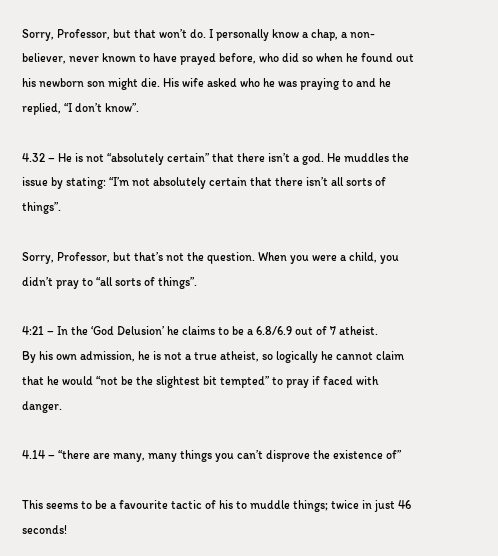Sorry, Professor, but that won’t do. I personally know a chap, a non-believer, never known to have prayed before, who did so when he found out his newborn son might die. His wife asked who he was praying to and he replied, “I don’t know”.

4.32 – He is not “absolutely certain” that there isn’t a god. He muddles the issue by stating: “I’m not absolutely certain that there isn’t all sorts of things”.

Sorry, Professor, but that’s not the question. When you were a child, you didn’t pray to “all sorts of things”.

4:21 – In the ‘God Delusion’ he claims to be a 6.8/6.9 out of 7 atheist.
By his own admission, he is not a true atheist, so logically he cannot claim that he would “not be the slightest bit tempted” to pray if faced with danger.

4.14 – “there are many, many things you can’t disprove the existence of”

This seems to be a favourite tactic of his to muddle things; twice in just 46 seconds!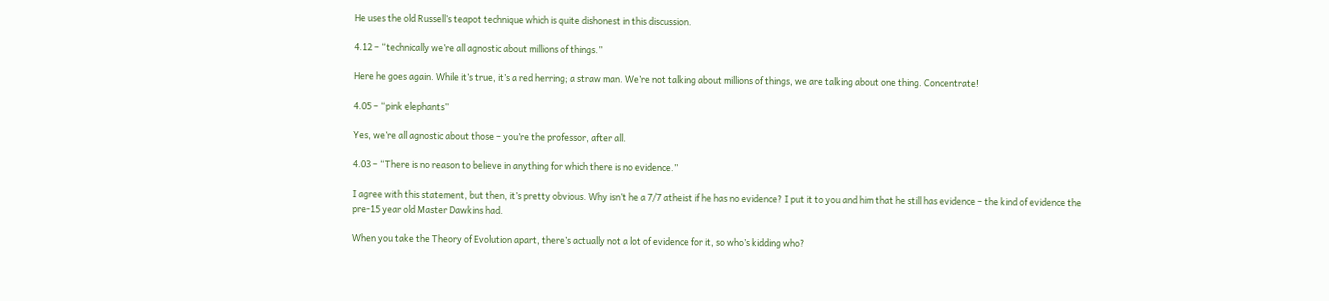He uses the old Russell’s teapot technique which is quite dishonest in this discussion.

4.12 – “technically we’re all agnostic about millions of things.”

Here he goes again. While it’s true, it’s a red herring; a straw man. We’re not talking about millions of things, we are talking about one thing. Concentrate!

4.05 – “pink elephants”

Yes, we’re all agnostic about those – you’re the professor, after all.

4.03 – “There is no reason to believe in anything for which there is no evidence.”

I agree with this statement, but then, it’s pretty obvious. Why isn’t he a 7/7 atheist if he has no evidence? I put it to you and him that he still has evidence – the kind of evidence the pre-15 year old Master Dawkins had.

When you take the Theory of Evolution apart, there’s actually not a lot of evidence for it, so who’s kidding who?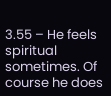3.55 – He feels spiritual sometimes. Of course he does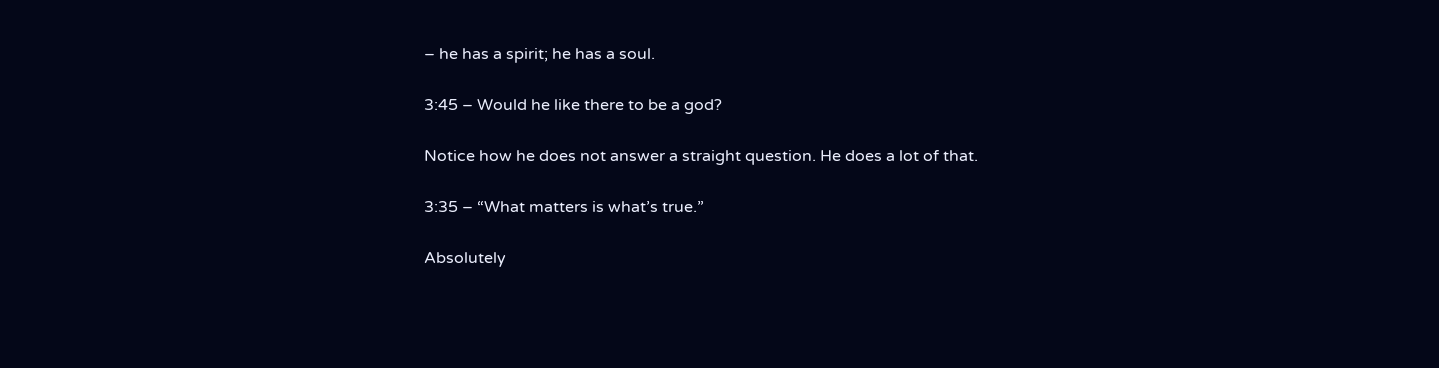– he has a spirit; he has a soul.

3:45 – Would he like there to be a god?

Notice how he does not answer a straight question. He does a lot of that.

3:35 – “What matters is what’s true.”

Absolutely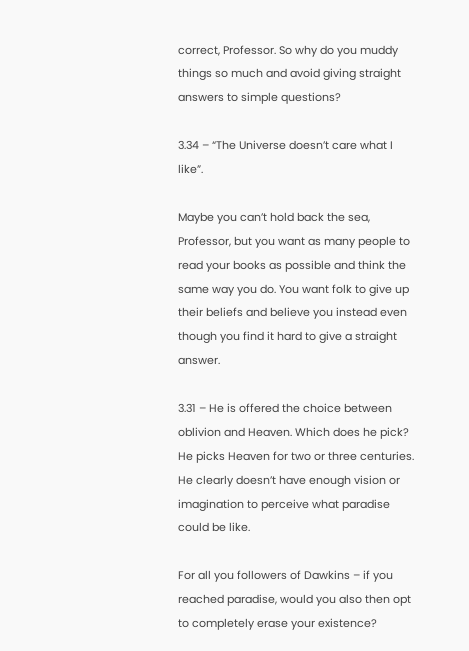correct, Professor. So why do you muddy things so much and avoid giving straight answers to simple questions?

3.34 – “The Universe doesn’t care what I like”.

Maybe you can’t hold back the sea, Professor, but you want as many people to read your books as possible and think the same way you do. You want folk to give up their beliefs and believe you instead even though you find it hard to give a straight answer.

3.31 – He is offered the choice between oblivion and Heaven. Which does he pick? He picks Heaven for two or three centuries. He clearly doesn’t have enough vision or imagination to perceive what paradise could be like.

For all you followers of Dawkins – if you reached paradise, would you also then opt to completely erase your existence?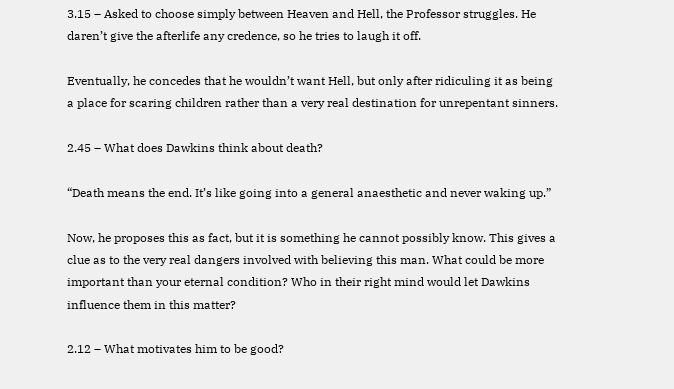3.15 – Asked to choose simply between Heaven and Hell, the Professor struggles. He daren’t give the afterlife any credence, so he tries to laugh it off.

Eventually, he concedes that he wouldn’t want Hell, but only after ridiculing it as being a place for scaring children rather than a very real destination for unrepentant sinners.

2.45 – What does Dawkins think about death?

“Death means the end. It’s like going into a general anaesthetic and never waking up.”

Now, he proposes this as fact, but it is something he cannot possibly know. This gives a clue as to the very real dangers involved with believing this man. What could be more important than your eternal condition? Who in their right mind would let Dawkins influence them in this matter?

2.12 – What motivates him to be good?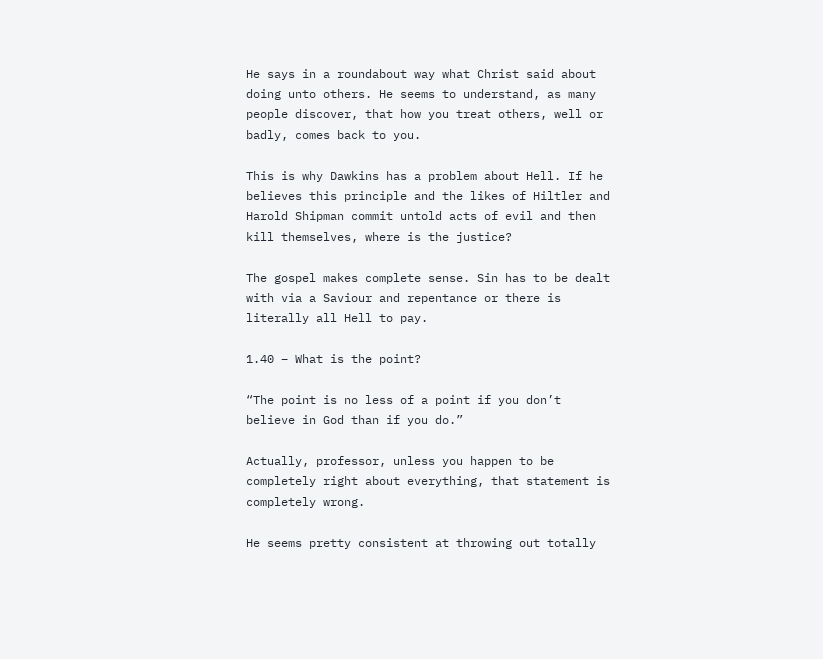He says in a roundabout way what Christ said about doing unto others. He seems to understand, as many people discover, that how you treat others, well or badly, comes back to you.

This is why Dawkins has a problem about Hell. If he believes this principle and the likes of Hiltler and Harold Shipman commit untold acts of evil and then kill themselves, where is the justice?

The gospel makes complete sense. Sin has to be dealt with via a Saviour and repentance or there is literally all Hell to pay.

1.40 – What is the point?

“The point is no less of a point if you don’t believe in God than if you do.”

Actually, professor, unless you happen to be completely right about everything, that statement is completely wrong.

He seems pretty consistent at throwing out totally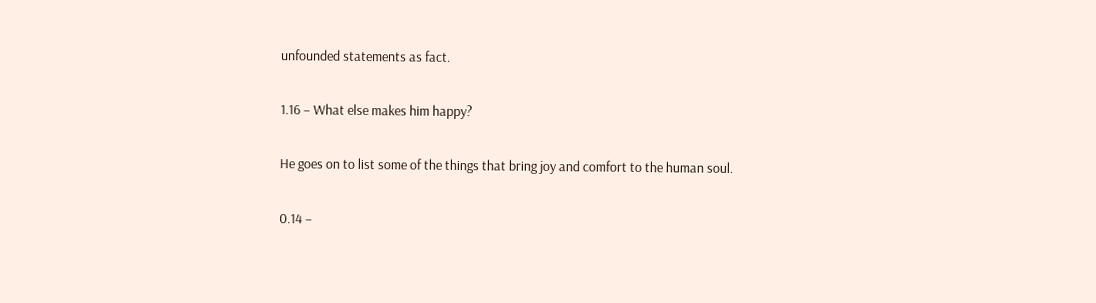unfounded statements as fact.

1.16 – What else makes him happy?

He goes on to list some of the things that bring joy and comfort to the human soul.

0.14 –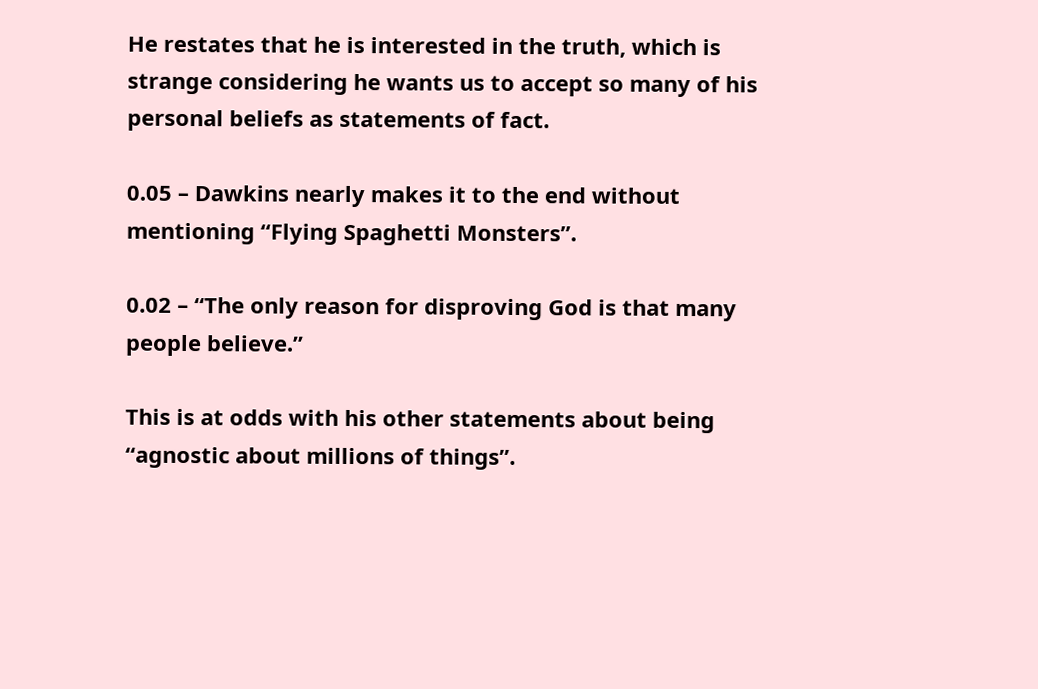He restates that he is interested in the truth, which is strange considering he wants us to accept so many of his personal beliefs as statements of fact.

0.05 – Dawkins nearly makes it to the end without mentioning “Flying Spaghetti Monsters”.

0.02 – “The only reason for disproving God is that many people believe.”

This is at odds with his other statements about being “agnostic about millions of things”.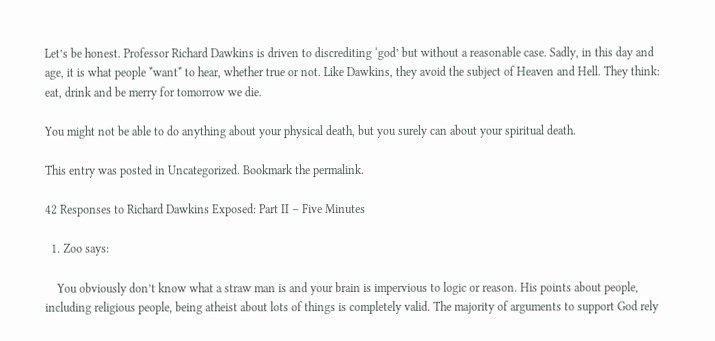Let’s be honest. Professor Richard Dawkins is driven to discrediting ‘god’ but without a reasonable case. Sadly, in this day and age, it is what people *want* to hear, whether true or not. Like Dawkins, they avoid the subject of Heaven and Hell. They think: eat, drink and be merry for tomorrow we die.

You might not be able to do anything about your physical death, but you surely can about your spiritual death.

This entry was posted in Uncategorized. Bookmark the permalink.

42 Responses to Richard Dawkins Exposed: Part II – Five Minutes

  1. Zoo says:

    You obviously don’t know what a straw man is and your brain is impervious to logic or reason. His points about people, including religious people, being atheist about lots of things is completely valid. The majority of arguments to support God rely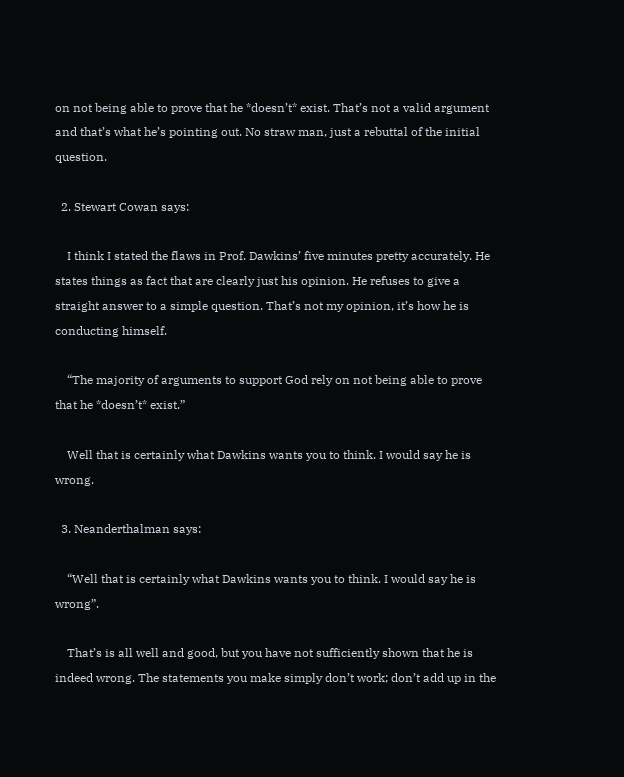on not being able to prove that he *doesn’t* exist. That’s not a valid argument and that’s what he’s pointing out. No straw man, just a rebuttal of the initial question.

  2. Stewart Cowan says:

    I think I stated the flaws in Prof. Dawkins’ five minutes pretty accurately. He states things as fact that are clearly just his opinion. He refuses to give a straight answer to a simple question. That’s not my opinion, it’s how he is conducting himself.

    “The majority of arguments to support God rely on not being able to prove that he *doesn’t* exist.”

    Well that is certainly what Dawkins wants you to think. I would say he is wrong.

  3. Neanderthalman says:

    “Well that is certainly what Dawkins wants you to think. I would say he is wrong”.

    That’s is all well and good, but you have not sufficiently shown that he is indeed wrong. The statements you make simply don’t work; don’t add up in the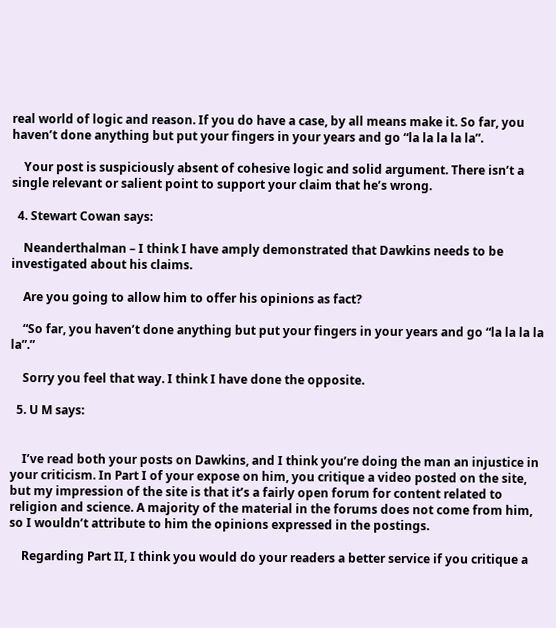real world of logic and reason. If you do have a case, by all means make it. So far, you haven’t done anything but put your fingers in your years and go “la la la la la”.

    Your post is suspiciously absent of cohesive logic and solid argument. There isn’t a single relevant or salient point to support your claim that he’s wrong.

  4. Stewart Cowan says:

    Neanderthalman – I think I have amply demonstrated that Dawkins needs to be investigated about his claims.

    Are you going to allow him to offer his opinions as fact?

    “So far, you haven’t done anything but put your fingers in your years and go “la la la la la”.”

    Sorry you feel that way. I think I have done the opposite.

  5. U M says:


    I’ve read both your posts on Dawkins, and I think you’re doing the man an injustice in your criticism. In Part I of your expose on him, you critique a video posted on the site, but my impression of the site is that it’s a fairly open forum for content related to religion and science. A majority of the material in the forums does not come from him, so I wouldn’t attribute to him the opinions expressed in the postings.

    Regarding Part II, I think you would do your readers a better service if you critique a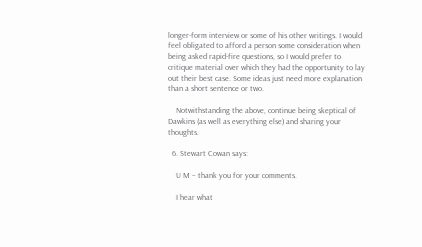longer-form interview or some of his other writings. I would feel obligated to afford a person some consideration when being asked rapid-fire questions, so I would prefer to critique material over which they had the opportunity to lay out their best case. Some ideas just need more explanation than a short sentence or two.

    Notwithstanding the above, continue being skeptical of Dawkins (as well as everything else) and sharing your thoughts.

  6. Stewart Cowan says:

    U M – thank you for your comments.

    I hear what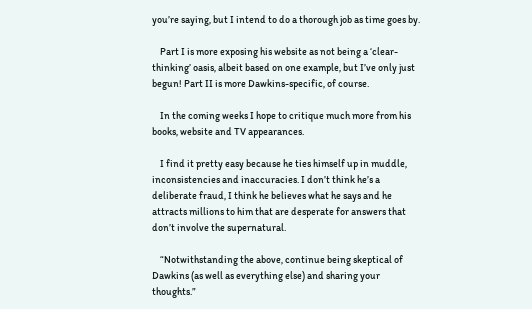you’re saying, but I intend to do a thorough job as time goes by.

    Part I is more exposing his website as not being a ‘clear-thinking’ oasis, albeit based on one example, but I’ve only just begun! Part II is more Dawkins-specific, of course.

    In the coming weeks I hope to critique much more from his books, website and TV appearances.

    I find it pretty easy because he ties himself up in muddle, inconsistencies and inaccuracies. I don’t think he’s a deliberate fraud, I think he believes what he says and he attracts millions to him that are desperate for answers that don’t involve the supernatural.

    “Notwithstanding the above, continue being skeptical of Dawkins (as well as everything else) and sharing your thoughts.”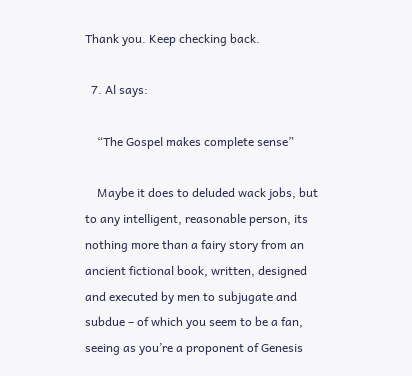Thank you. Keep checking back.

  7. Al says:

    “The Gospel makes complete sense”

    Maybe it does to deluded wack jobs, but to any intelligent, reasonable person, its nothing more than a fairy story from an ancient fictional book, written, designed and executed by men to subjugate and subdue – of which you seem to be a fan, seeing as you’re a proponent of Genesis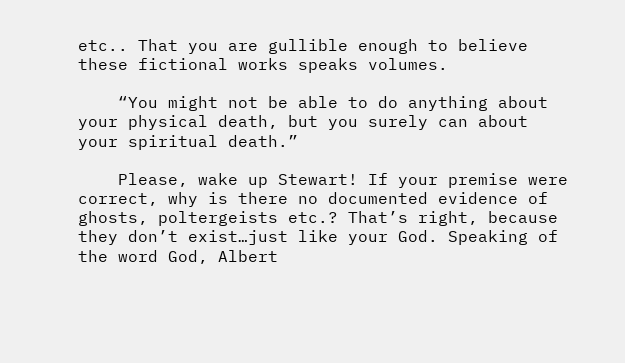etc.. That you are gullible enough to believe these fictional works speaks volumes.

    “You might not be able to do anything about your physical death, but you surely can about your spiritual death.”

    Please, wake up Stewart! If your premise were correct, why is there no documented evidence of ghosts, poltergeists etc.? That’s right, because they don’t exist…just like your God. Speaking of the word God, Albert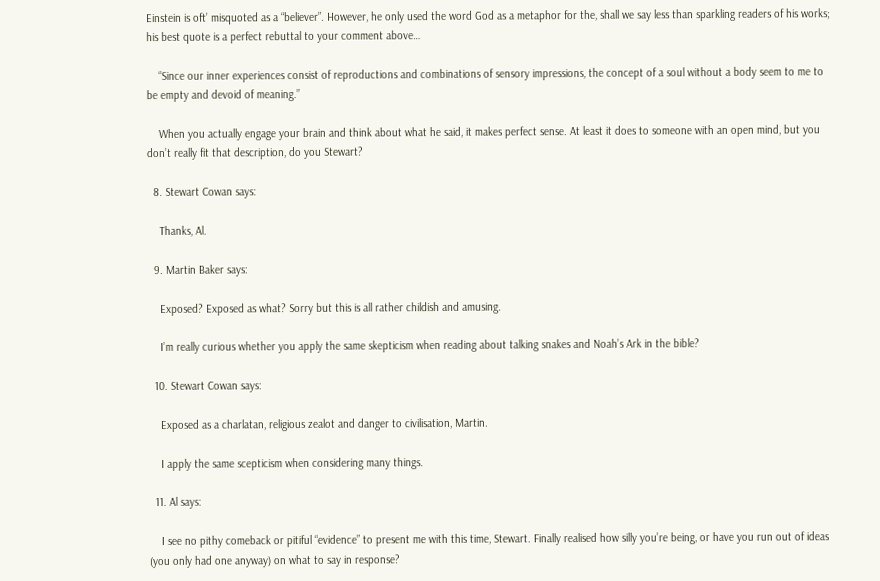Einstein is oft’ misquoted as a “believer”. However, he only used the word God as a metaphor for the, shall we say less than sparkling readers of his works; his best quote is a perfect rebuttal to your comment above…

    “Since our inner experiences consist of reproductions and combinations of sensory impressions, the concept of a soul without a body seem to me to be empty and devoid of meaning.”

    When you actually engage your brain and think about what he said, it makes perfect sense. At least it does to someone with an open mind, but you don’t really fit that description, do you Stewart?

  8. Stewart Cowan says:

    Thanks, Al.

  9. Martin Baker says:

    Exposed? Exposed as what? Sorry but this is all rather childish and amusing.

    I’m really curious whether you apply the same skepticism when reading about talking snakes and Noah’s Ark in the bible?

  10. Stewart Cowan says:

    Exposed as a charlatan, religious zealot and danger to civilisation, Martin.

    I apply the same scepticism when considering many things.

  11. Al says:

    I see no pithy comeback or pitiful “evidence” to present me with this time, Stewart. Finally realised how silly you’re being, or have you run out of ideas (you only had one anyway) on what to say in response?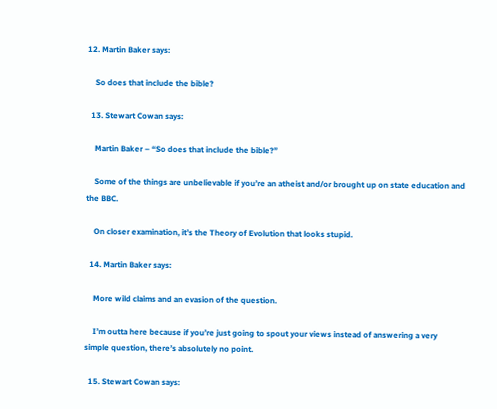12. Martin Baker says:

    So does that include the bible?

  13. Stewart Cowan says:

    Martin Baker – “So does that include the bible?”

    Some of the things are unbelievable if you’re an atheist and/or brought up on state education and the BBC.

    On closer examination, it’s the Theory of Evolution that looks stupid.

  14. Martin Baker says:

    More wild claims and an evasion of the question.

    I’m outta here because if you’re just going to spout your views instead of answering a very simple question, there’s absolutely no point.

  15. Stewart Cowan says: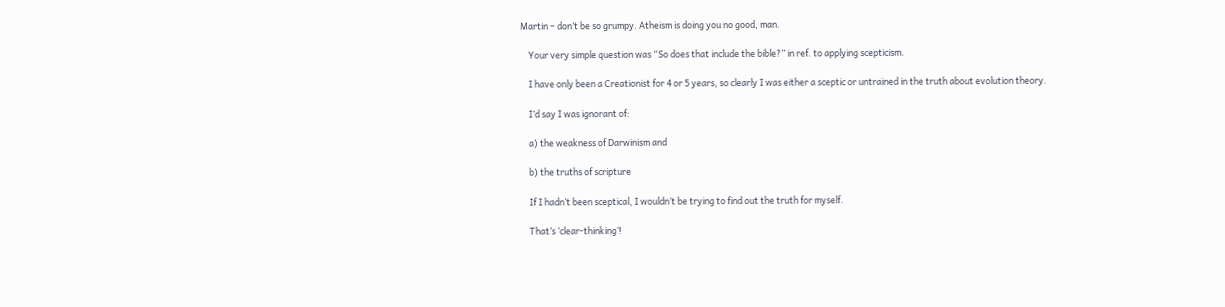Martin – don’t be so grumpy. Atheism is doing you no good, man.

    Your very simple question was “So does that include the bible?” in ref. to applying scepticism.

    I have only been a Creationist for 4 or 5 years, so clearly I was either a sceptic or untrained in the truth about evolution theory.

    I’d say I was ignorant of:

    a) the weakness of Darwinism and

    b) the truths of scripture

    If I hadn’t been sceptical, I wouldn’t be trying to find out the truth for myself.

    That’s ‘clear-thinking’!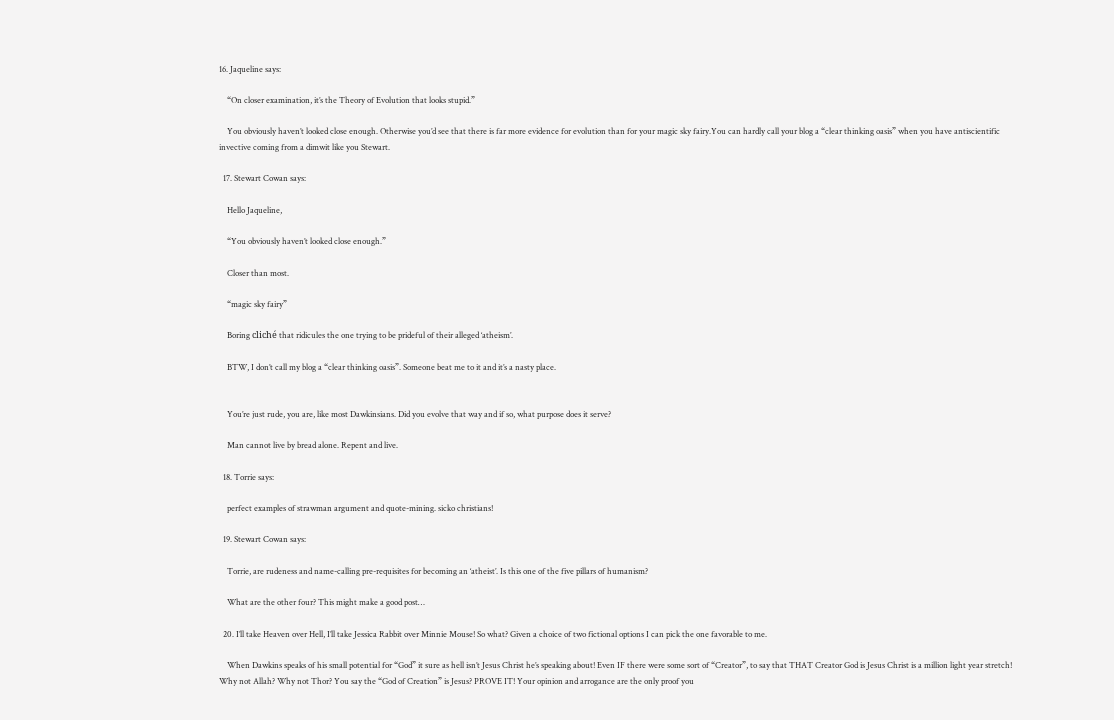16. Jaqueline says:

    “On closer examination, it’s the Theory of Evolution that looks stupid.”

    You obviously haven’t looked close enough. Otherwise you’d see that there is far more evidence for evolution than for your magic sky fairy.You can hardly call your blog a “clear thinking oasis” when you have antiscientific invective coming from a dimwit like you Stewart.

  17. Stewart Cowan says:

    Hello Jaqueline,

    “You obviously haven’t looked close enough.”

    Closer than most.

    “magic sky fairy”

    Boring cliché that ridicules the one trying to be prideful of their alleged ‘atheism’.

    BTW, I don’t call my blog a “clear thinking oasis”. Someone beat me to it and it’s a nasty place.


    You’re just rude, you are, like most Dawkinsians. Did you evolve that way and if so, what purpose does it serve?

    Man cannot live by bread alone. Repent and live.

  18. Torrie says:

    perfect examples of strawman argument and quote-mining. sicko christians!

  19. Stewart Cowan says:

    Torrie, are rudeness and name-calling pre-requisites for becoming an ‘atheist’. Is this one of the five pillars of humanism?

    What are the other four? This might make a good post…

  20. I’ll take Heaven over Hell, I’ll take Jessica Rabbit over Minnie Mouse! So what? Given a choice of two fictional options I can pick the one favorable to me.

    When Dawkins speaks of his small potential for “God” it sure as hell isn’t Jesus Christ he’s speaking about! Even IF there were some sort of “Creator”, to say that THAT Creator God is Jesus Christ is a million light year stretch! Why not Allah? Why not Thor? You say the “God of Creation” is Jesus? PROVE IT! Your opinion and arrogance are the only proof you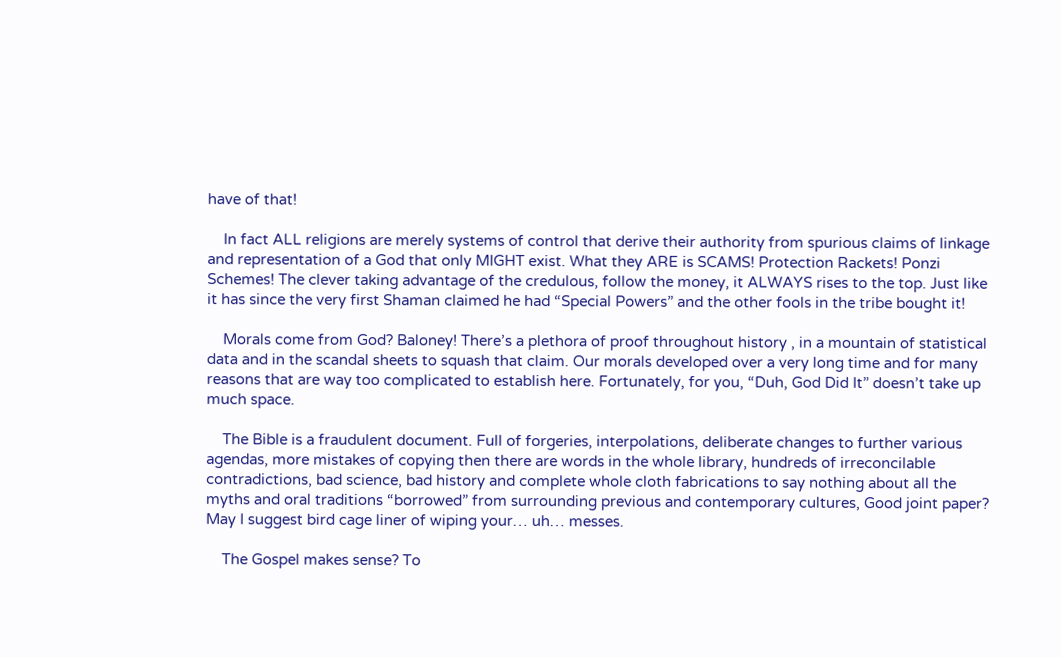have of that!

    In fact ALL religions are merely systems of control that derive their authority from spurious claims of linkage and representation of a God that only MIGHT exist. What they ARE is SCAMS! Protection Rackets! Ponzi Schemes! The clever taking advantage of the credulous, follow the money, it ALWAYS rises to the top. Just like it has since the very first Shaman claimed he had “Special Powers” and the other fools in the tribe bought it!

    Morals come from God? Baloney! There’s a plethora of proof throughout history , in a mountain of statistical data and in the scandal sheets to squash that claim. Our morals developed over a very long time and for many reasons that are way too complicated to establish here. Fortunately, for you, “Duh, God Did It” doesn’t take up much space.

    The Bible is a fraudulent document. Full of forgeries, interpolations, deliberate changes to further various agendas, more mistakes of copying then there are words in the whole library, hundreds of irreconcilable contradictions, bad science, bad history and complete whole cloth fabrications to say nothing about all the myths and oral traditions “borrowed” from surrounding previous and contemporary cultures, Good joint paper? May I suggest bird cage liner of wiping your… uh… messes.

    The Gospel makes sense? To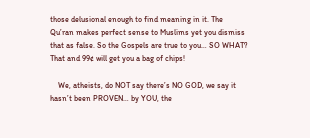those delusional enough to find meaning in it. The Qu’ran makes perfect sense to Muslims yet you dismiss that as false. So the Gospels are true to you… SO WHAT? That and 99¢ will get you a bag of chips!

    We, atheists, do NOT say there’s NO GOD, we say it hasn’t been PROVEN… by YOU, the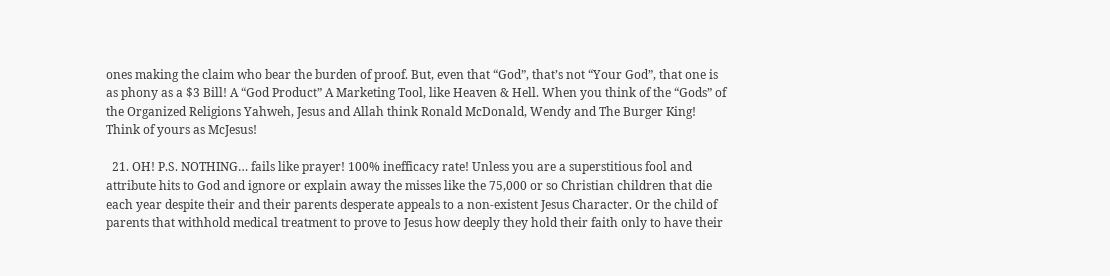ones making the claim who bear the burden of proof. But, even that “God”, that’s not “Your God”, that one is as phony as a $3 Bill! A “God Product” A Marketing Tool, like Heaven & Hell. When you think of the “Gods” of the Organized Religions Yahweh, Jesus and Allah think Ronald McDonald, Wendy and The Burger King! Think of yours as McJesus!

  21. OH! P.S. NOTHING… fails like prayer! 100% inefficacy rate! Unless you are a superstitious fool and attribute hits to God and ignore or explain away the misses like the 75,000 or so Christian children that die each year despite their and their parents desperate appeals to a non-existent Jesus Character. Or the child of parents that withhold medical treatment to prove to Jesus how deeply they hold their faith only to have their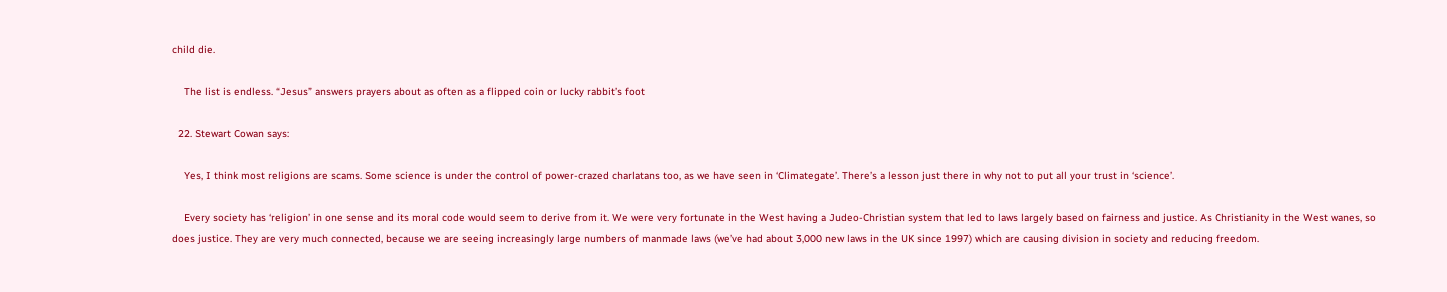child die.

    The list is endless. “Jesus” answers prayers about as often as a flipped coin or lucky rabbit’s foot

  22. Stewart Cowan says:

    Yes, I think most religions are scams. Some science is under the control of power-crazed charlatans too, as we have seen in ‘Climategate’. There’s a lesson just there in why not to put all your trust in ‘science’.

    Every society has ‘religion’ in one sense and its moral code would seem to derive from it. We were very fortunate in the West having a Judeo-Christian system that led to laws largely based on fairness and justice. As Christianity in the West wanes, so does justice. They are very much connected, because we are seeing increasingly large numbers of manmade laws (we’ve had about 3,000 new laws in the UK since 1997) which are causing division in society and reducing freedom.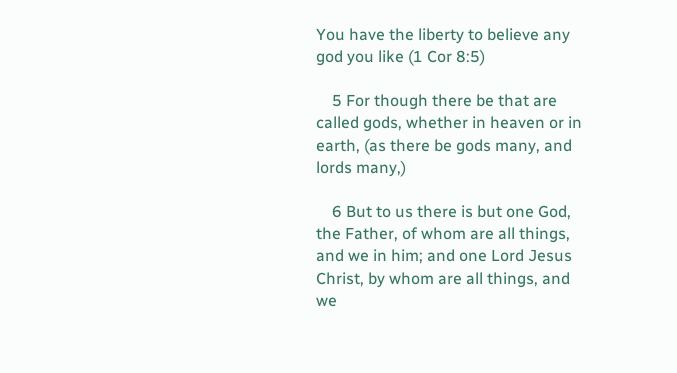You have the liberty to believe any god you like (1 Cor 8:5)

    5 For though there be that are called gods, whether in heaven or in earth, (as there be gods many, and lords many,)

    6 But to us there is but one God, the Father, of whom are all things, and we in him; and one Lord Jesus Christ, by whom are all things, and we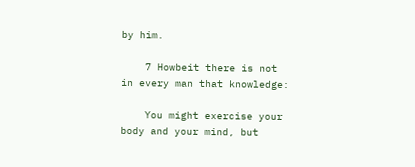by him.

    7 Howbeit there is not in every man that knowledge:

    You might exercise your body and your mind, but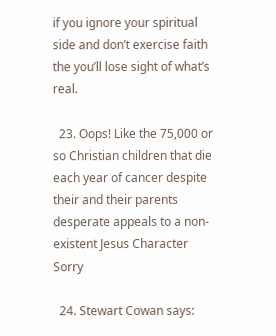if you ignore your spiritual side and don’t exercise faith the you’ll lose sight of what’s real.

  23. Oops! Like the 75,000 or so Christian children that die each year of cancer despite their and their parents desperate appeals to a non-existent Jesus Character Sorry

  24. Stewart Cowan says: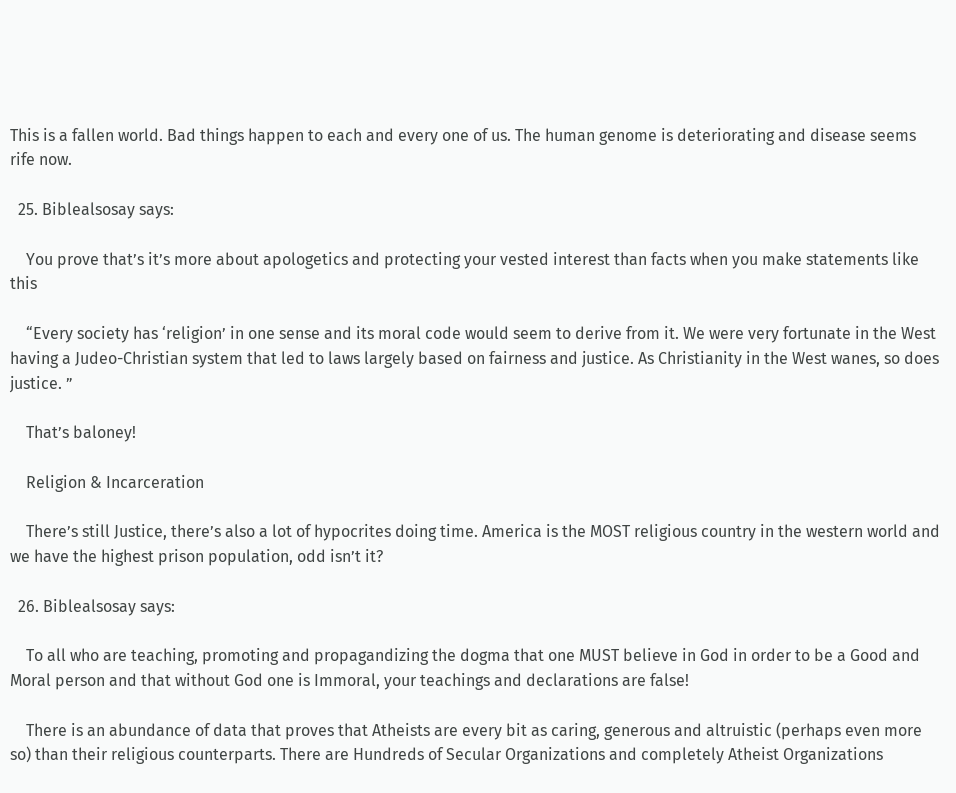This is a fallen world. Bad things happen to each and every one of us. The human genome is deteriorating and disease seems rife now.

  25. Biblealsosay says:

    You prove that’s it’s more about apologetics and protecting your vested interest than facts when you make statements like this

    “Every society has ‘religion’ in one sense and its moral code would seem to derive from it. We were very fortunate in the West having a Judeo-Christian system that led to laws largely based on fairness and justice. As Christianity in the West wanes, so does justice. ”

    That’s baloney!

    Religion & Incarceration

    There’s still Justice, there’s also a lot of hypocrites doing time. America is the MOST religious country in the western world and we have the highest prison population, odd isn’t it?

  26. Biblealsosay says:

    To all who are teaching, promoting and propagandizing the dogma that one MUST believe in God in order to be a Good and Moral person and that without God one is Immoral, your teachings and declarations are false!

    There is an abundance of data that proves that Atheists are every bit as caring, generous and altruistic (perhaps even more so) than their religious counterparts. There are Hundreds of Secular Organizations and completely Atheist Organizations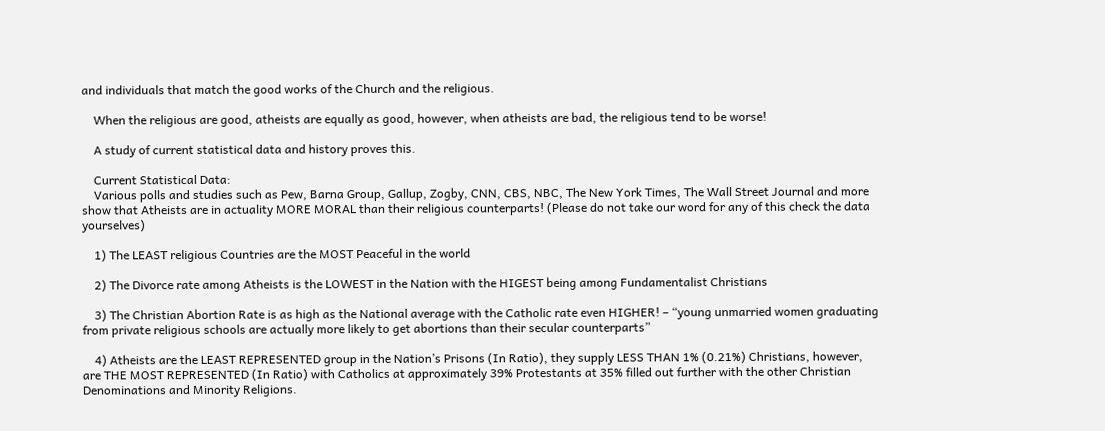and individuals that match the good works of the Church and the religious.

    When the religious are good, atheists are equally as good, however, when atheists are bad, the religious tend to be worse!

    A study of current statistical data and history proves this.

    Current Statistical Data:
    Various polls and studies such as Pew, Barna Group, Gallup, Zogby, CNN, CBS, NBC, The New York Times, The Wall Street Journal and more show that Atheists are in actuality MORE MORAL than their religious counterparts! (Please do not take our word for any of this check the data yourselves)

    1) The LEAST religious Countries are the MOST Peaceful in the world

    2) The Divorce rate among Atheists is the LOWEST in the Nation with the HIGEST being among Fundamentalist Christians

    3) The Christian Abortion Rate is as high as the National average with the Catholic rate even HIGHER! – “young unmarried women graduating from private religious schools are actually more likely to get abortions than their secular counterparts”

    4) Atheists are the LEAST REPRESENTED group in the Nation’s Prisons (In Ratio), they supply LESS THAN 1% (0.21%) Christians, however, are THE MOST REPRESENTED (In Ratio) with Catholics at approximately 39% Protestants at 35% filled out further with the other Christian Denominations and Minority Religions.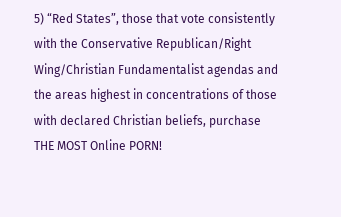5) “Red States”, those that vote consistently with the Conservative Republican/Right Wing/Christian Fundamentalist agendas and the areas highest in concentrations of those with declared Christian beliefs, purchase THE MOST Online PORN!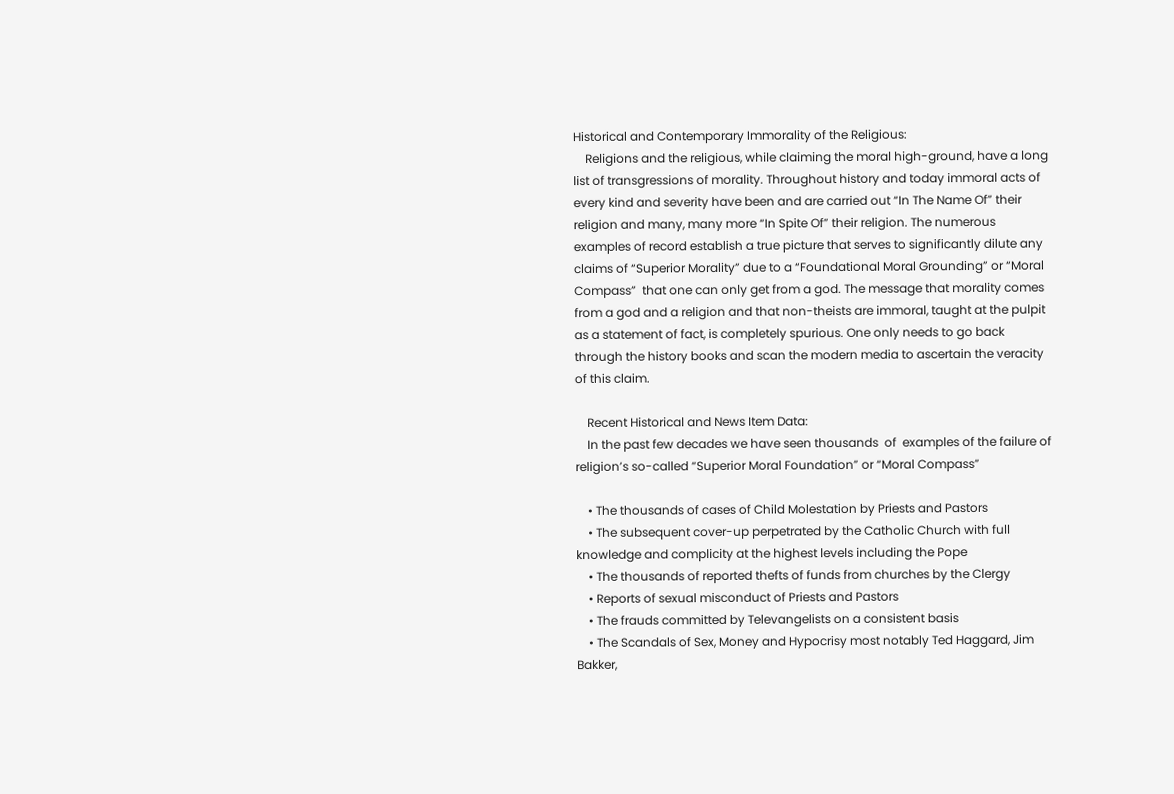Historical and Contemporary Immorality of the Religious:
    Religions and the religious, while claiming the moral high-ground, have a long list of transgressions of morality. Throughout history and today immoral acts of every kind and severity have been and are carried out “In The Name Of” their religion and many, many more “In Spite Of” their religion. The numerous examples of record establish a true picture that serves to significantly dilute any claims of “Superior Morality” due to a “Foundational Moral Grounding” or “Moral Compass”  that one can only get from a god. The message that morality comes from a god and a religion and that non-theists are immoral, taught at the pulpit as a statement of fact, is completely spurious. One only needs to go back through the history books and scan the modern media to ascertain the veracity of this claim.

    Recent Historical and News Item Data:
    In the past few decades we have seen thousands  of  examples of the failure of religion’s so-called “Superior Moral Foundation” or “Moral Compass”

    • The thousands of cases of Child Molestation by Priests and Pastors
    • The subsequent cover-up perpetrated by the Catholic Church with full knowledge and complicity at the highest levels including the Pope
    • The thousands of reported thefts of funds from churches by the Clergy
    • Reports of sexual misconduct of Priests and Pastors
    • The frauds committed by Televangelists on a consistent basis
    • The Scandals of Sex, Money and Hypocrisy most notably Ted Haggard, Jim Bakker,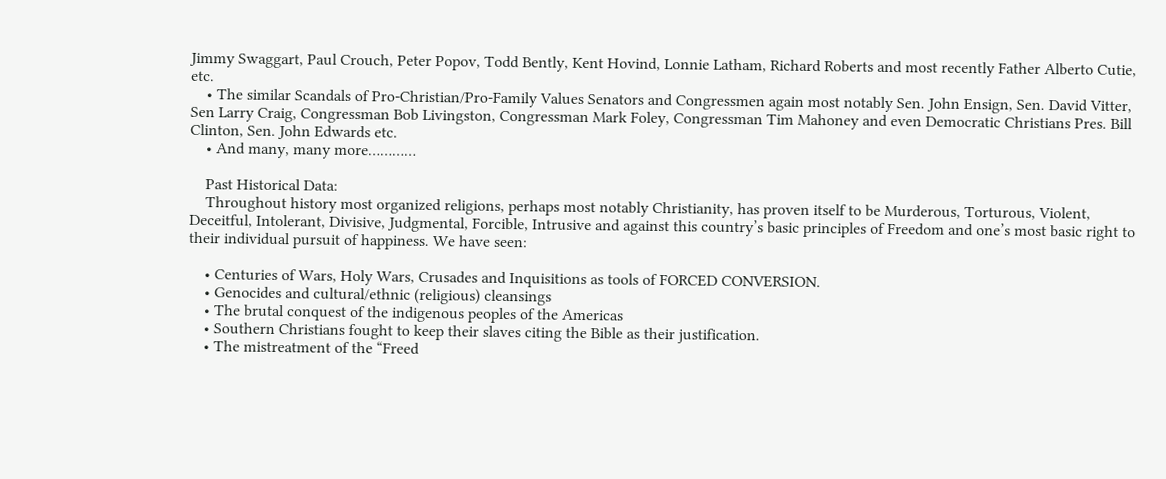Jimmy Swaggart, Paul Crouch, Peter Popov, Todd Bently, Kent Hovind, Lonnie Latham, Richard Roberts and most recently Father Alberto Cutie, etc.
    • The similar Scandals of Pro-Christian/Pro-Family Values Senators and Congressmen again most notably Sen. John Ensign, Sen. David Vitter, Sen Larry Craig, Congressman Bob Livingston, Congressman Mark Foley, Congressman Tim Mahoney and even Democratic Christians Pres. Bill Clinton, Sen. John Edwards etc.
    • And many, many more…………

    Past Historical Data:
    Throughout history most organized religions, perhaps most notably Christianity, has proven itself to be Murderous, Torturous, Violent, Deceitful, Intolerant, Divisive, Judgmental, Forcible, Intrusive and against this country’s basic principles of Freedom and one’s most basic right to their individual pursuit of happiness. We have seen:

    • Centuries of Wars, Holy Wars, Crusades and Inquisitions as tools of FORCED CONVERSION.
    • Genocides and cultural/ethnic (religious) cleansings
    • The brutal conquest of the indigenous peoples of the Americas
    • Southern Christians fought to keep their slaves citing the Bible as their justification.
    • The mistreatment of the “Freed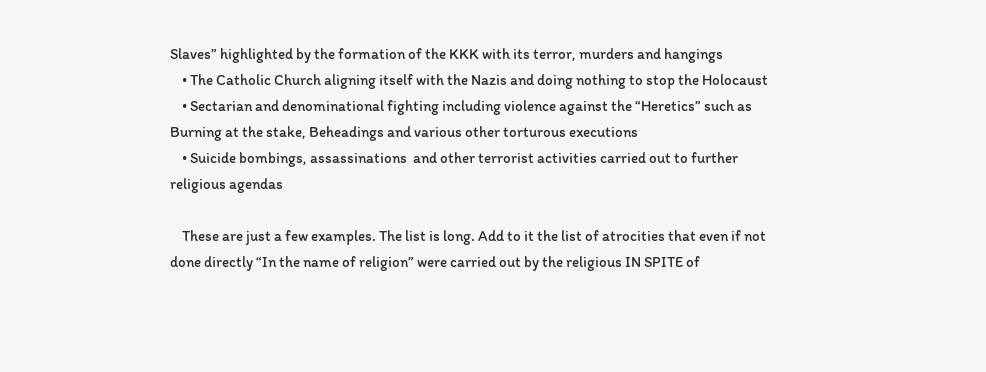Slaves” highlighted by the formation of the KKK with its terror, murders and hangings
    • The Catholic Church aligning itself with the Nazis and doing nothing to stop the Holocaust
    • Sectarian and denominational fighting including violence against the “Heretics” such as Burning at the stake, Beheadings and various other torturous executions
    • Suicide bombings, assassinations  and other terrorist activities carried out to further religious agendas

    These are just a few examples. The list is long. Add to it the list of atrocities that even if not done directly “In the name of religion” were carried out by the religious IN SPITE of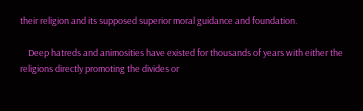their religion and its supposed superior moral guidance and foundation.

    Deep hatreds and animosities have existed for thousands of years with either the religions directly promoting the divides or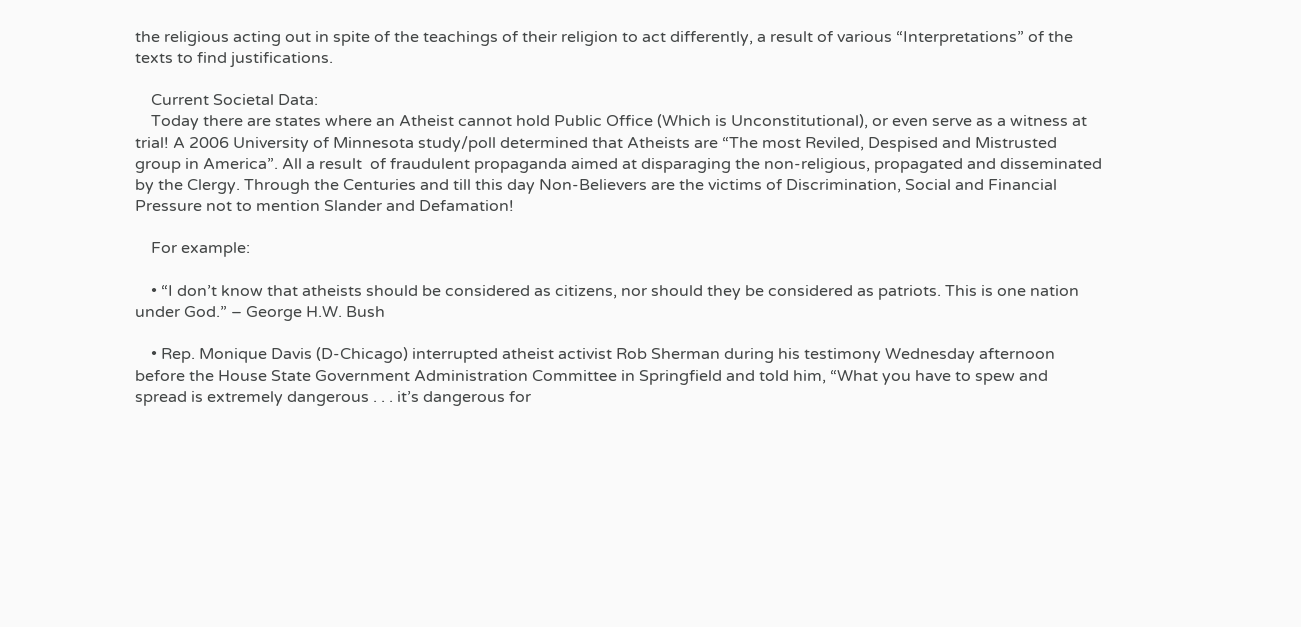the religious acting out in spite of the teachings of their religion to act differently, a result of various “Interpretations” of the texts to find justifications.

    Current Societal Data:
    Today there are states where an Atheist cannot hold Public Office (Which is Unconstitutional), or even serve as a witness at trial! A 2006 University of Minnesota study/poll determined that Atheists are “The most Reviled, Despised and Mistrusted group in America”. All a result  of fraudulent propaganda aimed at disparaging the non-religious, propagated and disseminated by the Clergy. Through the Centuries and till this day Non-Believers are the victims of Discrimination, Social and Financial Pressure not to mention Slander and Defamation!

    For example:

    • “I don’t know that atheists should be considered as citizens, nor should they be considered as patriots. This is one nation under God.” – George H.W. Bush

    • Rep. Monique Davis (D-Chicago) interrupted atheist activist Rob Sherman during his testimony Wednesday afternoon before the House State Government Administration Committee in Springfield and told him, “What you have to spew and spread is extremely dangerous . . . it’s dangerous for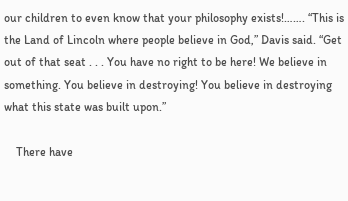our children to even know that your philosophy exists!……. “This is the Land of Lincoln where people believe in God,” Davis said. “Get out of that seat . . . You have no right to be here! We believe in something. You believe in destroying! You believe in destroying what this state was built upon.”

    There have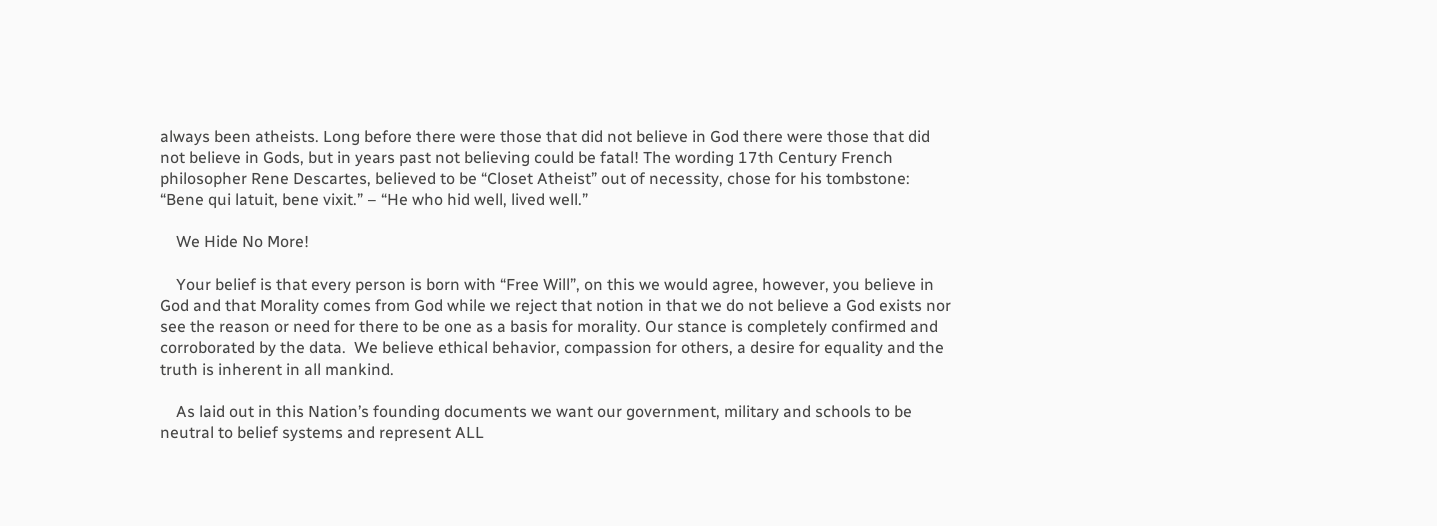always been atheists. Long before there were those that did not believe in God there were those that did not believe in Gods, but in years past not believing could be fatal! The wording 17th Century French philosopher Rene Descartes, believed to be “Closet Atheist” out of necessity, chose for his tombstone:   “Bene qui latuit, bene vixit.” – “He who hid well, lived well.”

    We Hide No More!

    Your belief is that every person is born with “Free Will”, on this we would agree, however, you believe in God and that Morality comes from God while we reject that notion in that we do not believe a God exists nor see the reason or need for there to be one as a basis for morality. Our stance is completely confirmed and corroborated by the data.  We believe ethical behavior, compassion for others, a desire for equality and the truth is inherent in all mankind.

    As laid out in this Nation’s founding documents we want our government, military and schools to be neutral to belief systems and represent ALL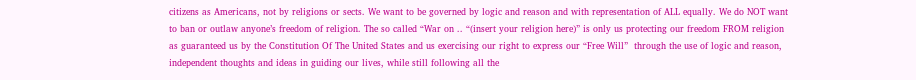citizens as Americans, not by religions or sects. We want to be governed by logic and reason and with representation of ALL equally. We do NOT want to ban or outlaw anyone’s freedom of religion. The so called “War on .. “(insert your religion here)” is only us protecting our freedom FROM religion as guaranteed us by the Constitution Of The United States and us exercising our right to express our “Free Will”  through the use of logic and reason, independent thoughts and ideas in guiding our lives, while still following all the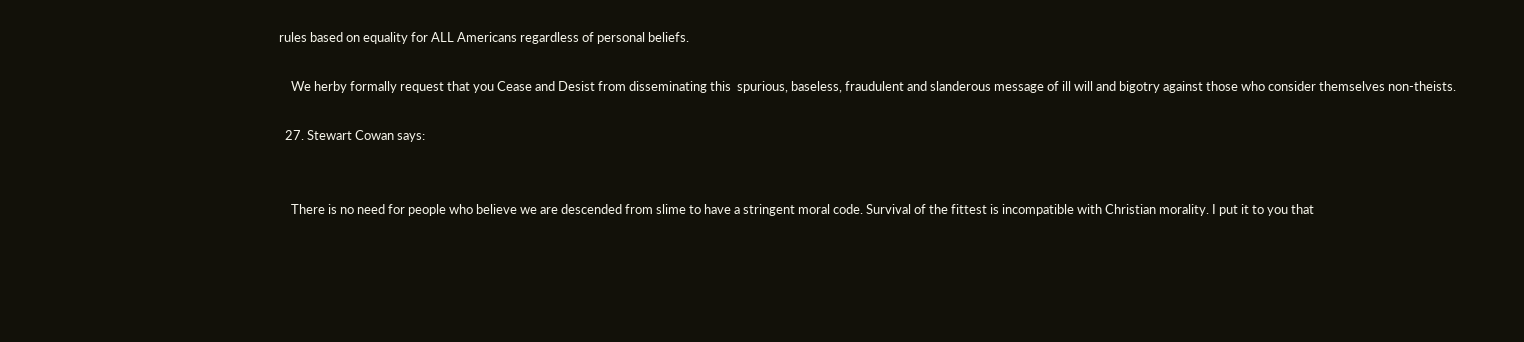rules based on equality for ALL Americans regardless of personal beliefs.

    We herby formally request that you Cease and Desist from disseminating this  spurious, baseless, fraudulent and slanderous message of ill will and bigotry against those who consider themselves non-theists.

  27. Stewart Cowan says:


    There is no need for people who believe we are descended from slime to have a stringent moral code. Survival of the fittest is incompatible with Christian morality. I put it to you that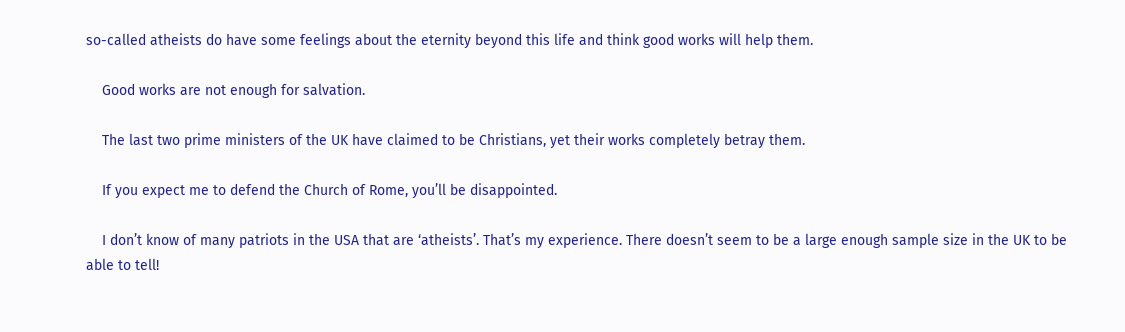so-called atheists do have some feelings about the eternity beyond this life and think good works will help them.

    Good works are not enough for salvation.

    The last two prime ministers of the UK have claimed to be Christians, yet their works completely betray them.

    If you expect me to defend the Church of Rome, you’ll be disappointed.

    I don’t know of many patriots in the USA that are ‘atheists’. That’s my experience. There doesn’t seem to be a large enough sample size in the UK to be able to tell!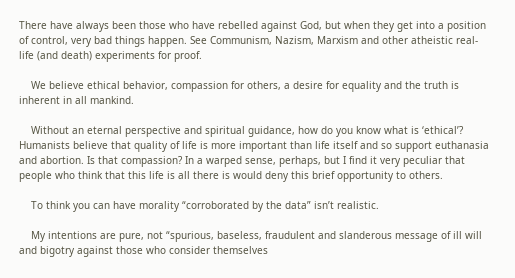There have always been those who have rebelled against God, but when they get into a position of control, very bad things happen. See Communism, Nazism, Marxism and other atheistic real-life (and death) experiments for proof.

    We believe ethical behavior, compassion for others, a desire for equality and the truth is inherent in all mankind.

    Without an eternal perspective and spiritual guidance, how do you know what is ‘ethical’? Humanists believe that quality of life is more important than life itself and so support euthanasia and abortion. Is that compassion? In a warped sense, perhaps, but I find it very peculiar that people who think that this life is all there is would deny this brief opportunity to others.

    To think you can have morality “corroborated by the data” isn’t realistic.

    My intentions are pure, not “spurious, baseless, fraudulent and slanderous message of ill will and bigotry against those who consider themselves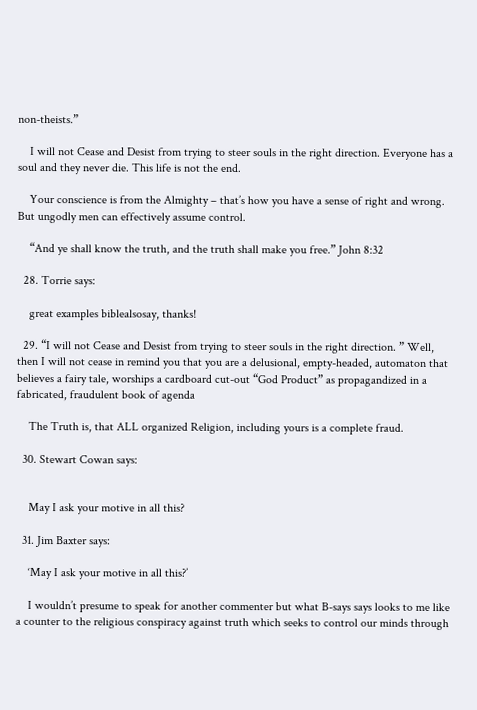non-theists.”

    I will not Cease and Desist from trying to steer souls in the right direction. Everyone has a soul and they never die. This life is not the end.

    Your conscience is from the Almighty – that’s how you have a sense of right and wrong. But ungodly men can effectively assume control.

    “And ye shall know the truth, and the truth shall make you free.” John 8:32

  28. Torrie says:

    great examples biblealsosay, thanks!

  29. “I will not Cease and Desist from trying to steer souls in the right direction. ” Well, then I will not cease in remind you that you are a delusional, empty-headed, automaton that believes a fairy tale, worships a cardboard cut-out “God Product” as propagandized in a fabricated, fraudulent book of agenda

    The Truth is, that ALL organized Religion, including yours is a complete fraud.

  30. Stewart Cowan says:


    May I ask your motive in all this?

  31. Jim Baxter says:

    ‘May I ask your motive in all this?’

    I wouldn’t presume to speak for another commenter but what B-says says looks to me like a counter to the religious conspiracy against truth which seeks to control our minds through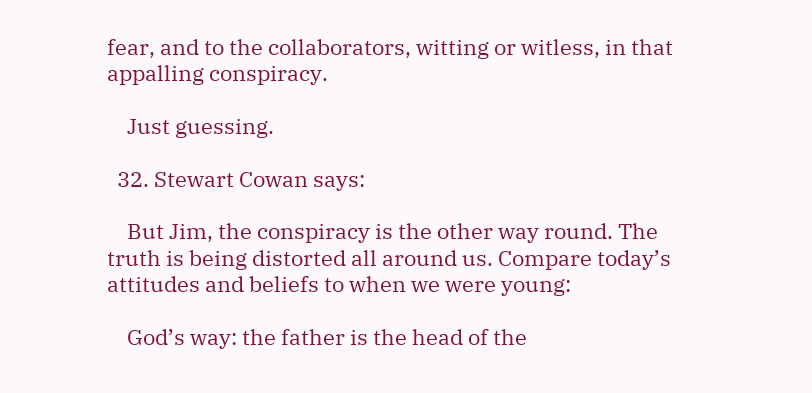fear, and to the collaborators, witting or witless, in that appalling conspiracy.

    Just guessing.

  32. Stewart Cowan says:

    But Jim, the conspiracy is the other way round. The truth is being distorted all around us. Compare today’s attitudes and beliefs to when we were young:

    God’s way: the father is the head of the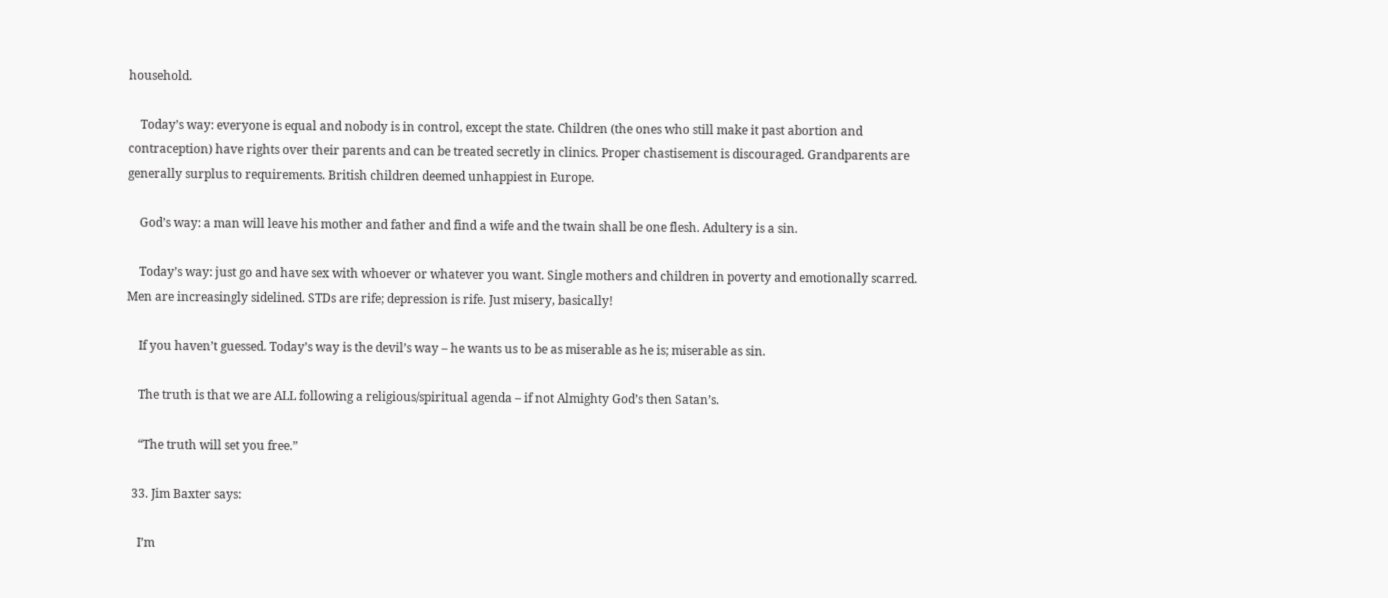household.

    Today’s way: everyone is equal and nobody is in control, except the state. Children (the ones who still make it past abortion and contraception) have rights over their parents and can be treated secretly in clinics. Proper chastisement is discouraged. Grandparents are generally surplus to requirements. British children deemed unhappiest in Europe.

    God’s way: a man will leave his mother and father and find a wife and the twain shall be one flesh. Adultery is a sin.

    Today’s way: just go and have sex with whoever or whatever you want. Single mothers and children in poverty and emotionally scarred. Men are increasingly sidelined. STDs are rife; depression is rife. Just misery, basically!

    If you haven’t guessed. Today’s way is the devil’s way – he wants us to be as miserable as he is; miserable as sin.

    The truth is that we are ALL following a religious/spiritual agenda – if not Almighty God’s then Satan’s.

    “The truth will set you free.”

  33. Jim Baxter says:

    I’m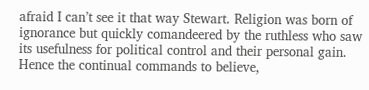afraid I can’t see it that way Stewart. Religion was born of ignorance but quickly comandeered by the ruthless who saw its usefulness for political control and their personal gain. Hence the continual commands to believe,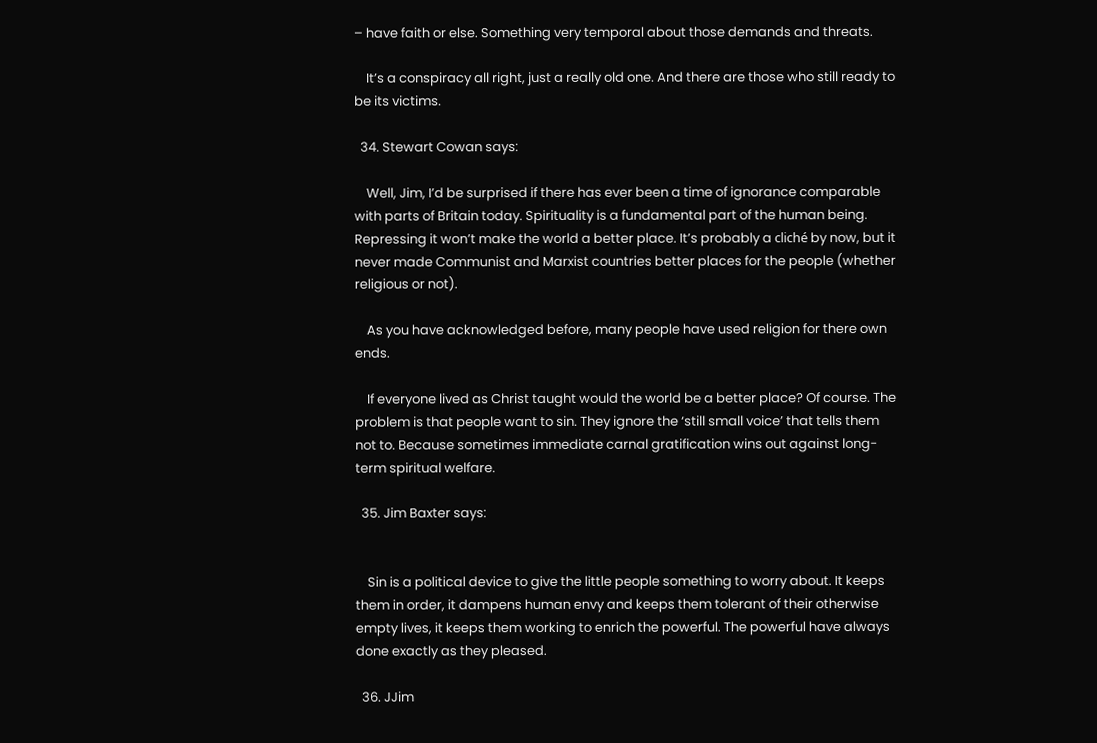– have faith or else. Something very temporal about those demands and threats.

    It’s a conspiracy all right, just a really old one. And there are those who still ready to be its victims.

  34. Stewart Cowan says:

    Well, Jim, I’d be surprised if there has ever been a time of ignorance comparable with parts of Britain today. Spirituality is a fundamental part of the human being. Repressing it won’t make the world a better place. It’s probably a cliché by now, but it never made Communist and Marxist countries better places for the people (whether religious or not).

    As you have acknowledged before, many people have used religion for there own ends.

    If everyone lived as Christ taught would the world be a better place? Of course. The problem is that people want to sin. They ignore the ‘still small voice’ that tells them not to. Because sometimes immediate carnal gratification wins out against long-term spiritual welfare.

  35. Jim Baxter says:


    Sin is a political device to give the little people something to worry about. It keeps them in order, it dampens human envy and keeps them tolerant of their otherwise empty lives, it keeps them working to enrich the powerful. The powerful have always done exactly as they pleased.

  36. JJim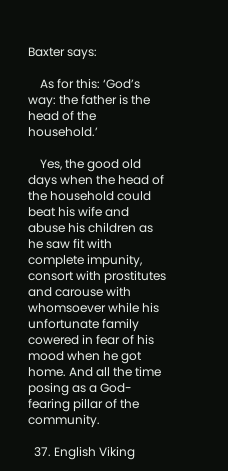Baxter says:

    As for this: ‘God’s way: the father is the head of the household.’

    Yes, the good old days when the head of the household could beat his wife and abuse his children as he saw fit with complete impunity, consort with prostitutes and carouse with whomsoever while his unfortunate family cowered in fear of his mood when he got home. And all the time posing as a God-fearing pillar of the community.

  37. English Viking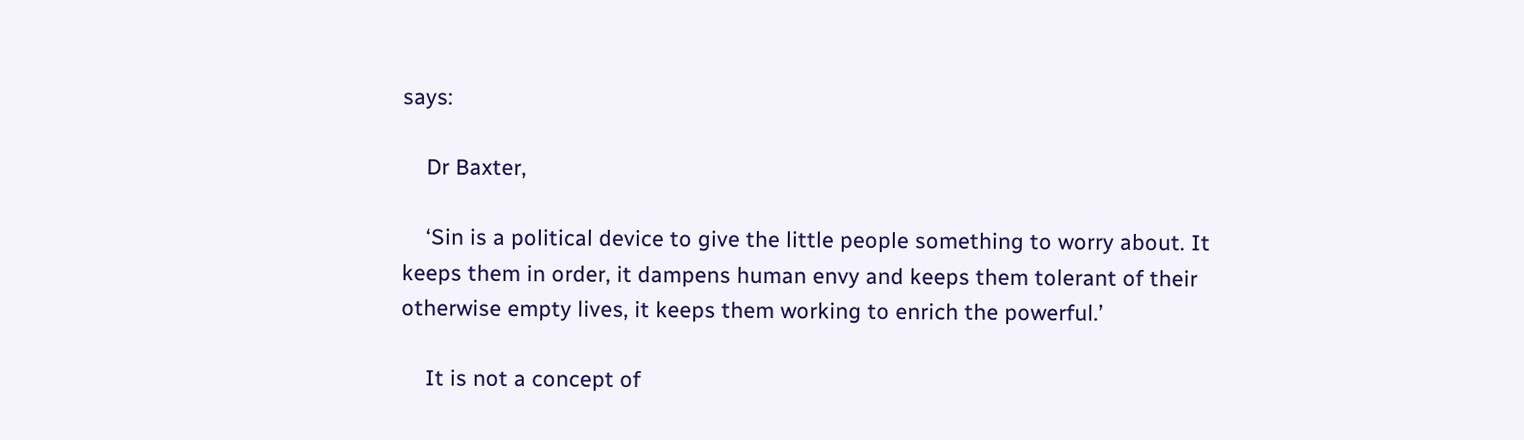says:

    Dr Baxter,

    ‘Sin is a political device to give the little people something to worry about. It keeps them in order, it dampens human envy and keeps them tolerant of their otherwise empty lives, it keeps them working to enrich the powerful.’

    It is not a concept of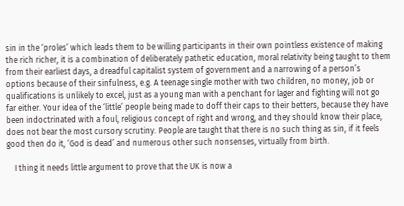sin in the ‘proles’ which leads them to be willing participants in their own pointless existence of making the rich richer, it is a combination of deliberately pathetic education, moral relativity being taught to them from their earliest days, a dreadful capitalist system of government and a narrowing of a person’s options because of their sinfulness, e.g. A teenage single mother with two children, no money, job or qualifications is unlikely to excel, just as a young man with a penchant for lager and fighting will not go far either. Your idea of the ‘little’ people being made to doff their caps to their betters, because they have been indoctrinated with a foul, religious concept of right and wrong, and they should know their place, does not bear the most cursory scrutiny. People are taught that there is no such thing as sin, if it feels good then do it, ‘God is dead’ and numerous other such nonsenses, virtually from birth.

    I thing it needs little argument to prove that the UK is now a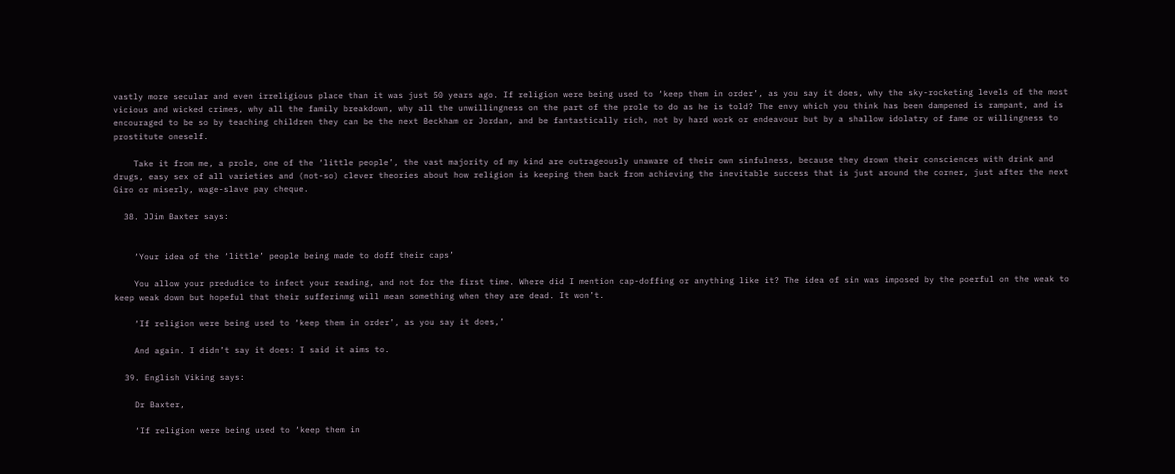vastly more secular and even irreligious place than it was just 50 years ago. If religion were being used to ‘keep them in order’, as you say it does, why the sky-rocketing levels of the most vicious and wicked crimes, why all the family breakdown, why all the unwillingness on the part of the prole to do as he is told? The envy which you think has been dampened is rampant, and is encouraged to be so by teaching children they can be the next Beckham or Jordan, and be fantastically rich, not by hard work or endeavour but by a shallow idolatry of fame or willingness to prostitute oneself.

    Take it from me, a prole, one of the ‘little people’, the vast majority of my kind are outrageously unaware of their own sinfulness, because they drown their consciences with drink and drugs, easy sex of all varieties and (not-so) clever theories about how religion is keeping them back from achieving the inevitable success that is just around the corner, just after the next Giro or miserly, wage-slave pay cheque.

  38. JJim Baxter says:


    ‘Your idea of the ‘little’ people being made to doff their caps’

    You allow your predudice to infect your reading, and not for the first time. Where did I mention cap-doffing or anything like it? The idea of sin was imposed by the poerful on the weak to keep weak down but hopeful that their sufferinmg will mean something when they are dead. It won’t.

    ‘If religion were being used to ‘keep them in order’, as you say it does,’

    And again. I didn’t say it does: I said it aims to.

  39. English Viking says:

    Dr Baxter,

    ‘If religion were being used to ‘keep them in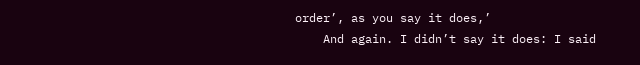order’, as you say it does,’
    And again. I didn’t say it does: I said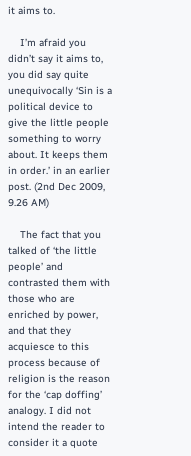it aims to.

    I’m afraid you didn’t say it aims to, you did say quite unequivocally ‘Sin is a political device to give the little people something to worry about. It keeps them in order.’ in an earlier post. (2nd Dec 2009, 9.26 AM)

    The fact that you talked of ‘the little people’ and contrasted them with those who are enriched by power, and that they acquiesce to this process because of religion is the reason for the ‘cap doffing’ analogy. I did not intend the reader to consider it a quote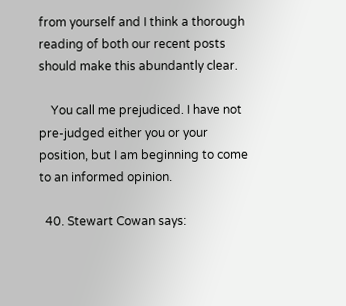from yourself and I think a thorough reading of both our recent posts should make this abundantly clear.

    You call me prejudiced. I have not pre-judged either you or your position, but I am beginning to come to an informed opinion.

  40. Stewart Cowan says: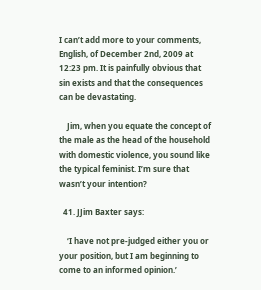I can’t add more to your comments, English, of December 2nd, 2009 at 12:23 pm. It is painfully obvious that sin exists and that the consequences can be devastating.

    Jim, when you equate the concept of the male as the head of the household with domestic violence, you sound like the typical feminist. I’m sure that wasn’t your intention?

  41. JJim Baxter says:

    ‘I have not pre-judged either you or your position, but I am beginning to come to an informed opinion.’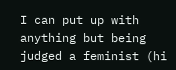I can put up with anything but being judged a feminist (hi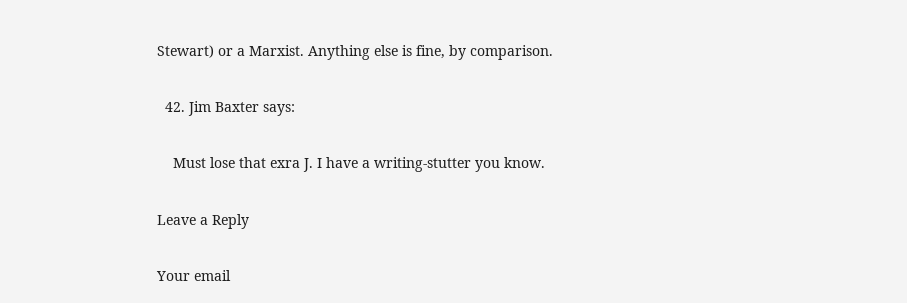Stewart) or a Marxist. Anything else is fine, by comparison.

  42. Jim Baxter says:

    Must lose that exra J. I have a writing-stutter you know.

Leave a Reply

Your email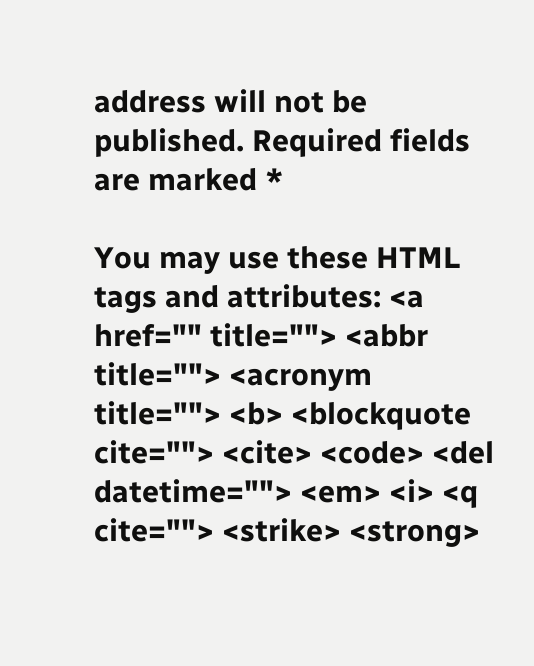address will not be published. Required fields are marked *

You may use these HTML tags and attributes: <a href="" title=""> <abbr title=""> <acronym title=""> <b> <blockquote cite=""> <cite> <code> <del datetime=""> <em> <i> <q cite=""> <strike> <strong>